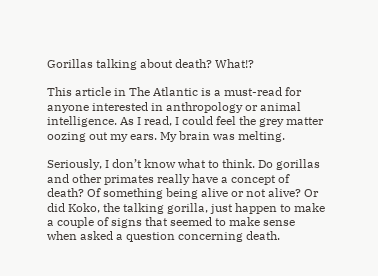Gorillas talking about death? What!?

This article in The Atlantic is a must-read for anyone interested in anthropology or animal intelligence. As I read, I could feel the grey matter oozing out my ears. My brain was melting.

Seriously, I don’t know what to think. Do gorillas and other primates really have a concept of death? Of something being alive or not alive? Or did Koko, the talking gorilla, just happen to make a couple of signs that seemed to make sense when asked a question concerning death.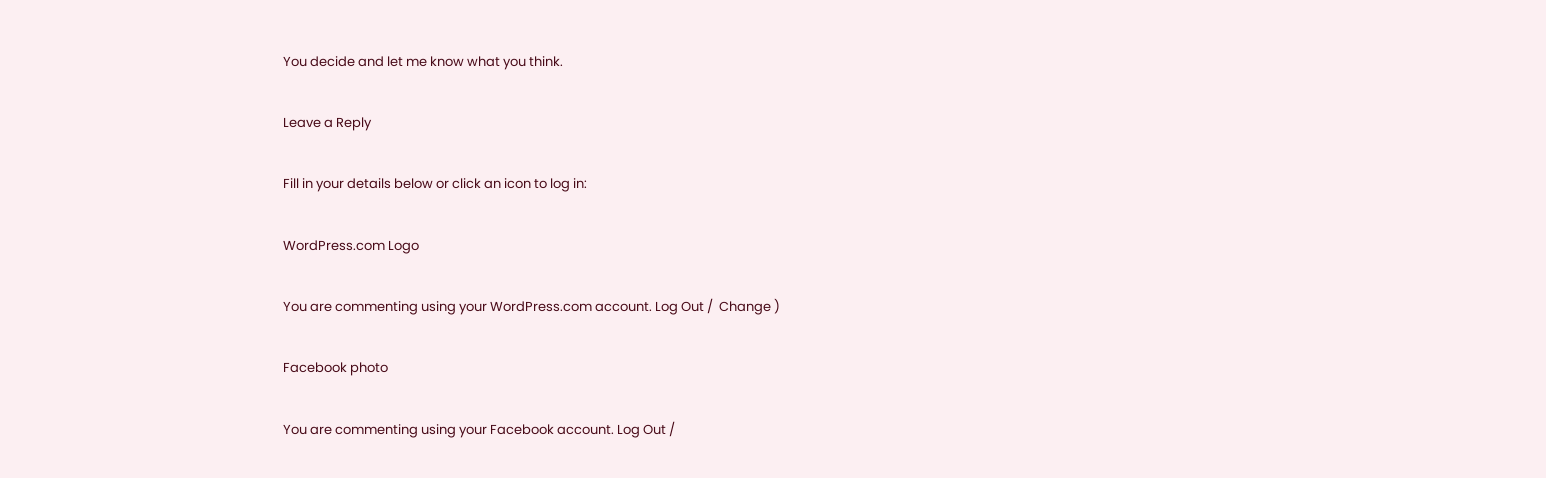You decide and let me know what you think.

Leave a Reply

Fill in your details below or click an icon to log in:

WordPress.com Logo

You are commenting using your WordPress.com account. Log Out /  Change )

Facebook photo

You are commenting using your Facebook account. Log Out /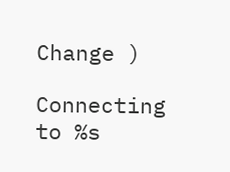Change )

Connecting to %s